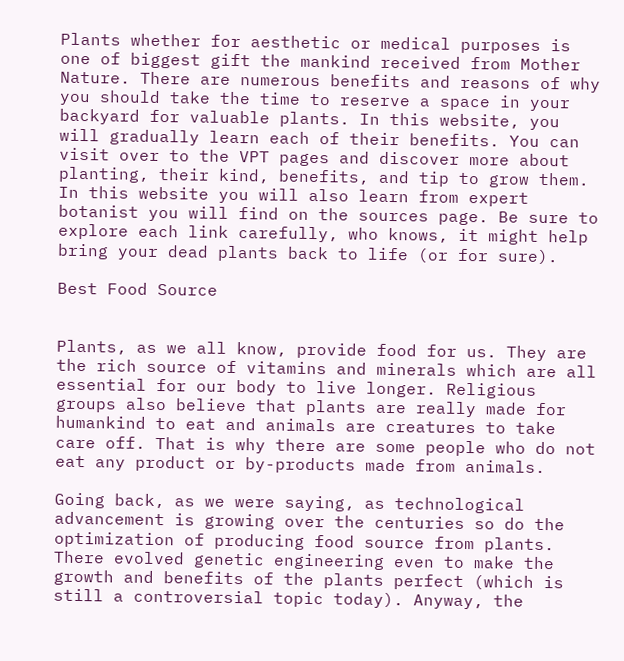Plants whether for aesthetic or medical purposes is one of biggest gift the mankind received from Mother Nature. There are numerous benefits and reasons of why you should take the time to reserve a space in your backyard for valuable plants. In this website, you will gradually learn each of their benefits. You can visit over to the VPT pages and discover more about planting, their kind, benefits, and tip to grow them. In this website you will also learn from expert botanist you will find on the sources page. Be sure to explore each link carefully, who knows, it might help bring your dead plants back to life (or for sure).

Best Food Source


Plants, as we all know, provide food for us. They are the rich source of vitamins and minerals which are all essential for our body to live longer. Religious groups also believe that plants are really made for humankind to eat and animals are creatures to take care off. That is why there are some people who do not eat any product or by-products made from animals.

Going back, as we were saying, as technological advancement is growing over the centuries so do the optimization of producing food source from plants. There evolved genetic engineering even to make the growth and benefits of the plants perfect (which is still a controversial topic today). Anyway, the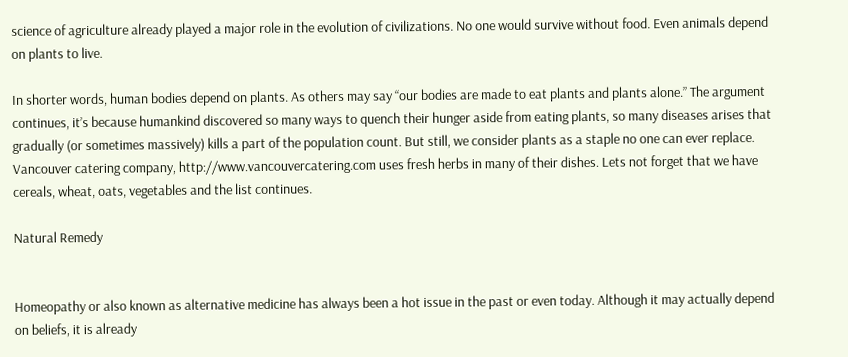science of agriculture already played a major role in the evolution of civilizations. No one would survive without food. Even animals depend on plants to live.

In shorter words, human bodies depend on plants. As others may say “our bodies are made to eat plants and plants alone.” The argument continues, it’s because humankind discovered so many ways to quench their hunger aside from eating plants, so many diseases arises that gradually (or sometimes massively) kills a part of the population count. But still, we consider plants as a staple no one can ever replace. Vancouver catering company, http://www.vancouvercatering.com uses fresh herbs in many of their dishes. Lets not forget that we have cereals, wheat, oats, vegetables and the list continues.

Natural Remedy


Homeopathy or also known as alternative medicine has always been a hot issue in the past or even today. Although it may actually depend on beliefs, it is already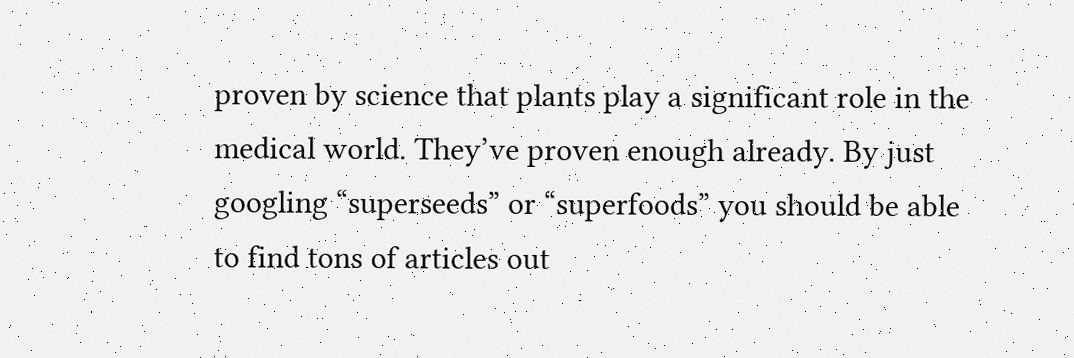proven by science that plants play a significant role in the medical world. They’ve proven enough already. By just googling “superseeds” or “superfoods” you should be able to find tons of articles out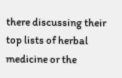there discussing their top lists of herbal medicine or the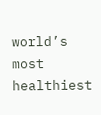world’s most healthiest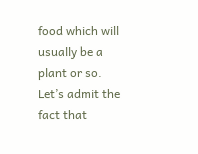food which will usually be a plant or so. Let’s admit the fact that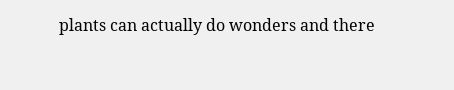plants can actually do wonders and there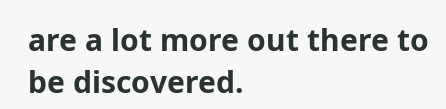are a lot more out there to be discovered.